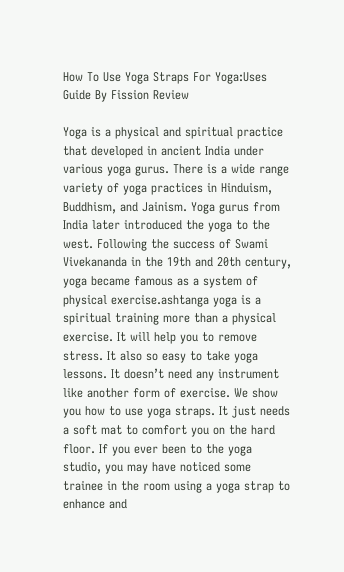How To Use Yoga Straps For Yoga:Uses Guide By Fission Review

Yoga is a physical and spiritual practice that developed in ancient India under various yoga gurus. There is a wide range variety of yoga practices in Hinduism, Buddhism, and Jainism. Yoga gurus from India later introduced the yoga to the west. Following the success of Swami Vivekananda in the 19th and 20th century, yoga became famous as a system of physical exercise.ashtanga yoga is a spiritual training more than a physical exercise. It will help you to remove stress. It also so easy to take yoga lessons. It doesn’t need any instrument like another form of exercise. We show you how to use yoga straps. It just needs a soft mat to comfort you on the hard floor. If you ever been to the yoga studio, you may have noticed some trainee in the room using a yoga strap to enhance and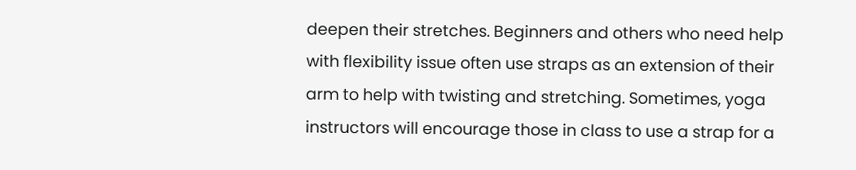deepen their stretches. Beginners and others who need help with flexibility issue often use straps as an extension of their arm to help with twisting and stretching. Sometimes, yoga instructors will encourage those in class to use a strap for a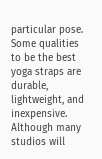particular pose. Some qualities to be the best yoga straps are durable, lightweight, and inexpensive. Although many studios will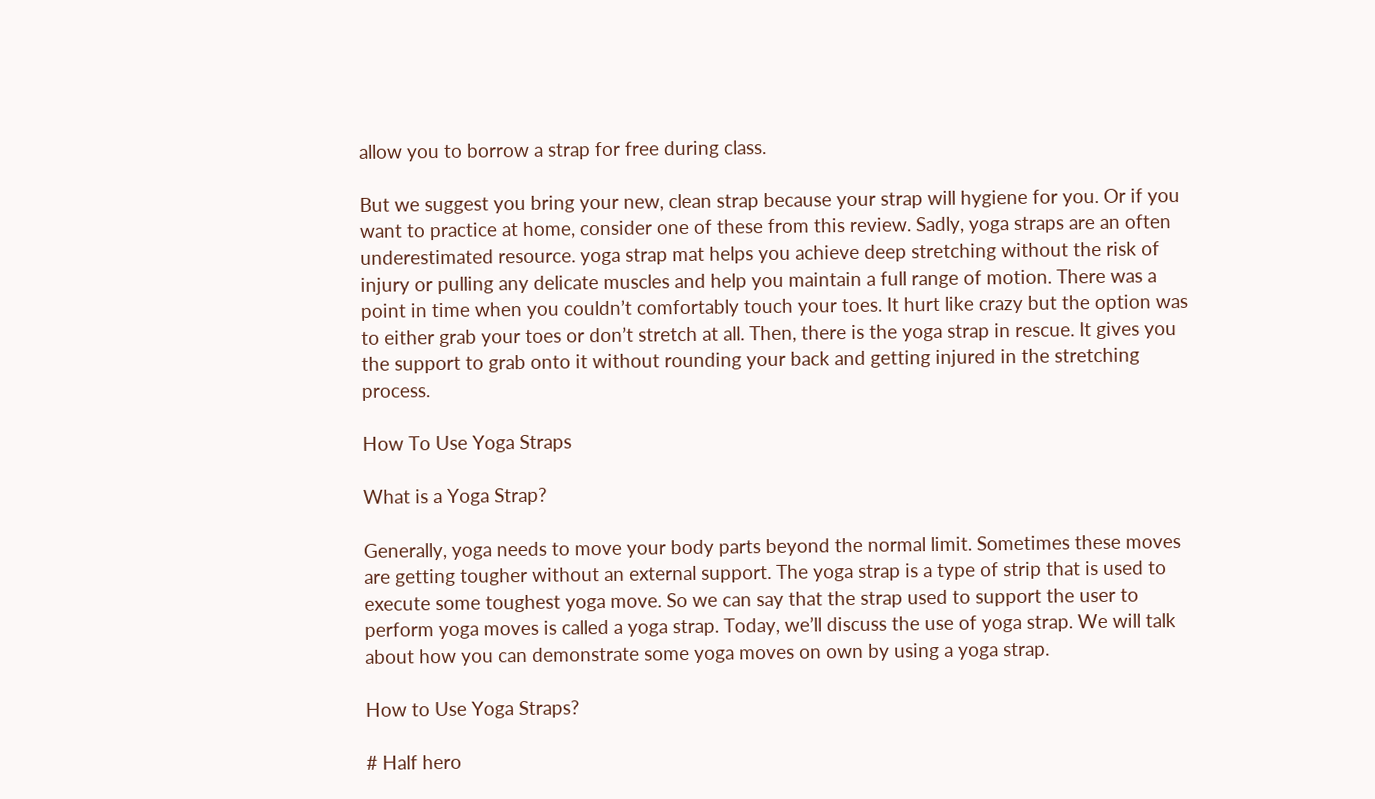allow you to borrow a strap for free during class.

But we suggest you bring your new, clean strap because your strap will hygiene for you. Or if you want to practice at home, consider one of these from this review. Sadly, yoga straps are an often underestimated resource. yoga strap mat helps you achieve deep stretching without the risk of injury or pulling any delicate muscles and help you maintain a full range of motion. There was a point in time when you couldn’t comfortably touch your toes. It hurt like crazy but the option was to either grab your toes or don’t stretch at all. Then, there is the yoga strap in rescue. It gives you the support to grab onto it without rounding your back and getting injured in the stretching process.

How To Use Yoga Straps

What is a Yoga Strap?

Generally, yoga needs to move your body parts beyond the normal limit. Sometimes these moves are getting tougher without an external support. The yoga strap is a type of strip that is used to execute some toughest yoga move. So we can say that the strap used to support the user to perform yoga moves is called a yoga strap. Today, we’ll discuss the use of yoga strap. We will talk about how you can demonstrate some yoga moves on own by using a yoga strap.

How to Use Yoga Straps?

# Half hero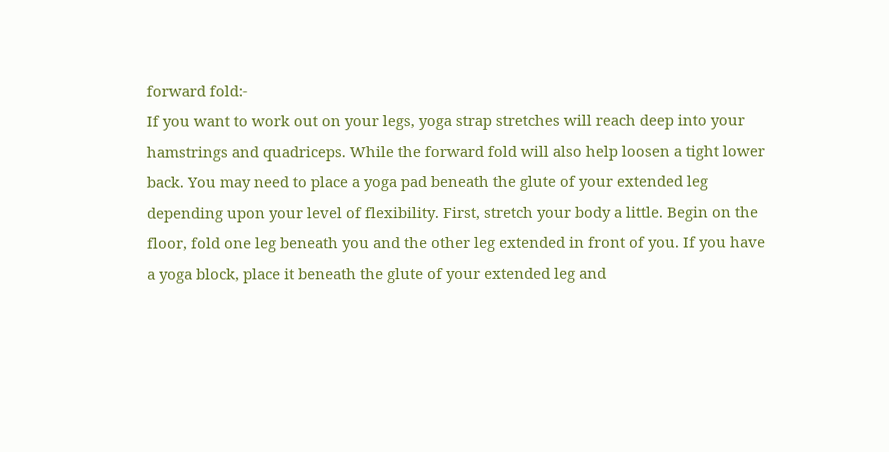forward fold:-
If you want to work out on your legs, yoga strap stretches will reach deep into your hamstrings and quadriceps. While the forward fold will also help loosen a tight lower back. You may need to place a yoga pad beneath the glute of your extended leg depending upon your level of flexibility. First, stretch your body a little. Begin on the floor, fold one leg beneath you and the other leg extended in front of you. If you have a yoga block, place it beneath the glute of your extended leg and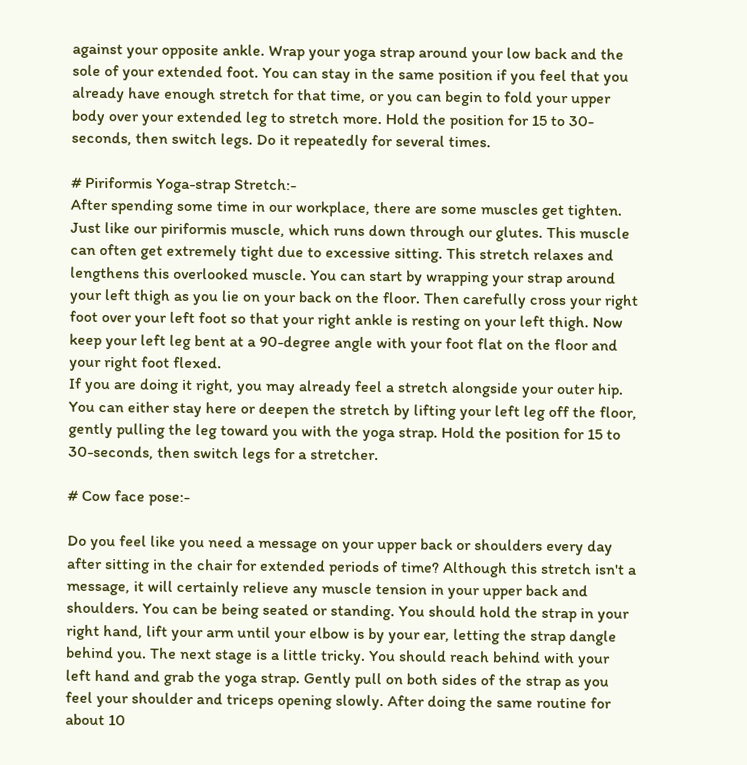against your opposite ankle. Wrap your yoga strap around your low back and the sole of your extended foot. You can stay in the same position if you feel that you already have enough stretch for that time, or you can begin to fold your upper body over your extended leg to stretch more. Hold the position for 15 to 30-seconds, then switch legs. Do it repeatedly for several times.

# Piriformis Yoga-strap Stretch:-
After spending some time in our workplace, there are some muscles get tighten. Just like our piriformis muscle, which runs down through our glutes. This muscle can often get extremely tight due to excessive sitting. This stretch relaxes and lengthens this overlooked muscle. You can start by wrapping your strap around your left thigh as you lie on your back on the floor. Then carefully cross your right foot over your left foot so that your right ankle is resting on your left thigh. Now keep your left leg bent at a 90-degree angle with your foot flat on the floor and your right foot flexed.
If you are doing it right, you may already feel a stretch alongside your outer hip. You can either stay here or deepen the stretch by lifting your left leg off the floor, gently pulling the leg toward you with the yoga strap. Hold the position for 15 to 30-seconds, then switch legs for a stretcher.

# Cow face pose:-

Do you feel like you need a message on your upper back or shoulders every day after sitting in the chair for extended periods of time? Although this stretch isn't a message, it will certainly relieve any muscle tension in your upper back and shoulders. You can be being seated or standing. You should hold the strap in your right hand, lift your arm until your elbow is by your ear, letting the strap dangle behind you. The next stage is a little tricky. You should reach behind with your left hand and grab the yoga strap. Gently pull on both sides of the strap as you feel your shoulder and triceps opening slowly. After doing the same routine for about 10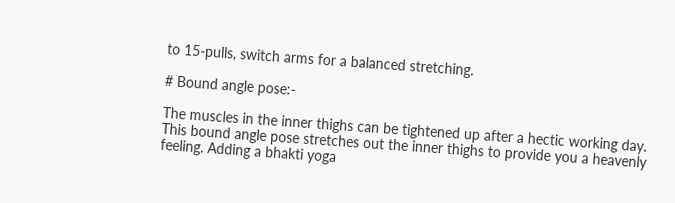to 15-pulls, switch arms for a balanced stretching.

# Bound angle pose:-

The muscles in the inner thighs can be tightened up after a hectic working day. This bound angle pose stretches out the inner thighs to provide you a heavenly feeling. Adding a bhakti yoga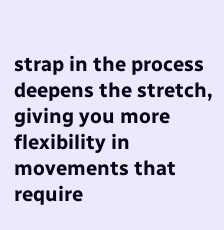strap in the process deepens the stretch, giving you more flexibility in movements that require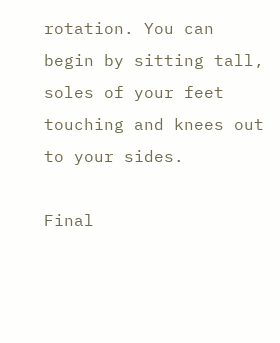rotation. You can begin by sitting tall, soles of your feet touching and knees out to your sides.

Final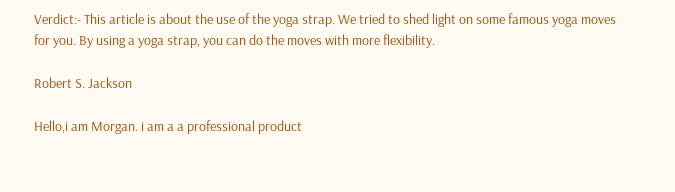Verdict:- This article is about the use of the yoga strap. We tried to shed light on some famous yoga moves for you. By using a yoga strap, you can do the moves with more flexibility.

Robert S. Jackson

Hello,i am Morgan. i am a a professional product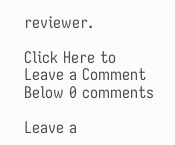reviewer.

Click Here to Leave a Comment Below 0 comments

Leave a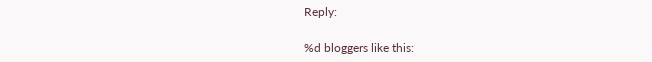Reply:

%d bloggers like this: